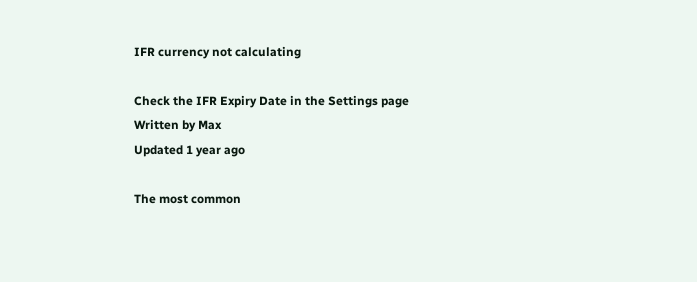IFR currency not calculating

Check the IFR Expiry Date in the Settings page
Written by Max
Updated 1 year ago

The most common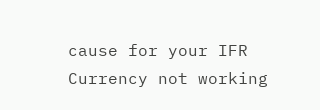cause for your IFR Currency not working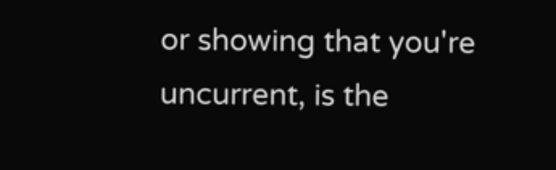or showing that you're uncurrent, is the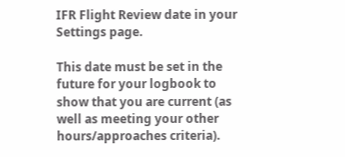IFR Flight Review date in your Settings page.

This date must be set in the future for your logbook to show that you are current (as well as meeting your other hours/approaches criteria).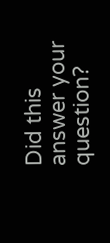Did this answer your question?